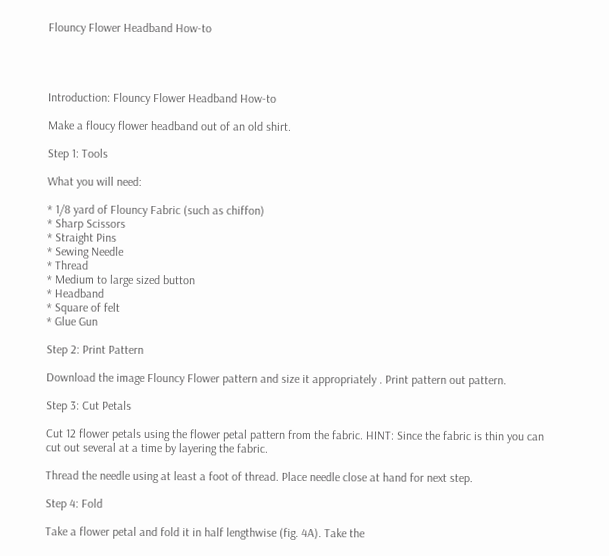Flouncy Flower Headband How-to




Introduction: Flouncy Flower Headband How-to

Make a floucy flower headband out of an old shirt.

Step 1: Tools

What you will need:

* 1/8 yard of Flouncy Fabric (such as chiffon)
* Sharp Scissors
* Straight Pins
* Sewing Needle
* Thread
* Medium to large sized button
* Headband
* Square of felt
* Glue Gun

Step 2: Print Pattern

Download the image Flouncy Flower pattern and size it appropriately . Print pattern out pattern.

Step 3: Cut Petals

Cut 12 flower petals using the flower petal pattern from the fabric. HINT: Since the fabric is thin you can cut out several at a time by layering the fabric.

Thread the needle using at least a foot of thread. Place needle close at hand for next step.

Step 4: Fold

Take a flower petal and fold it in half lengthwise (fig. 4A). Take the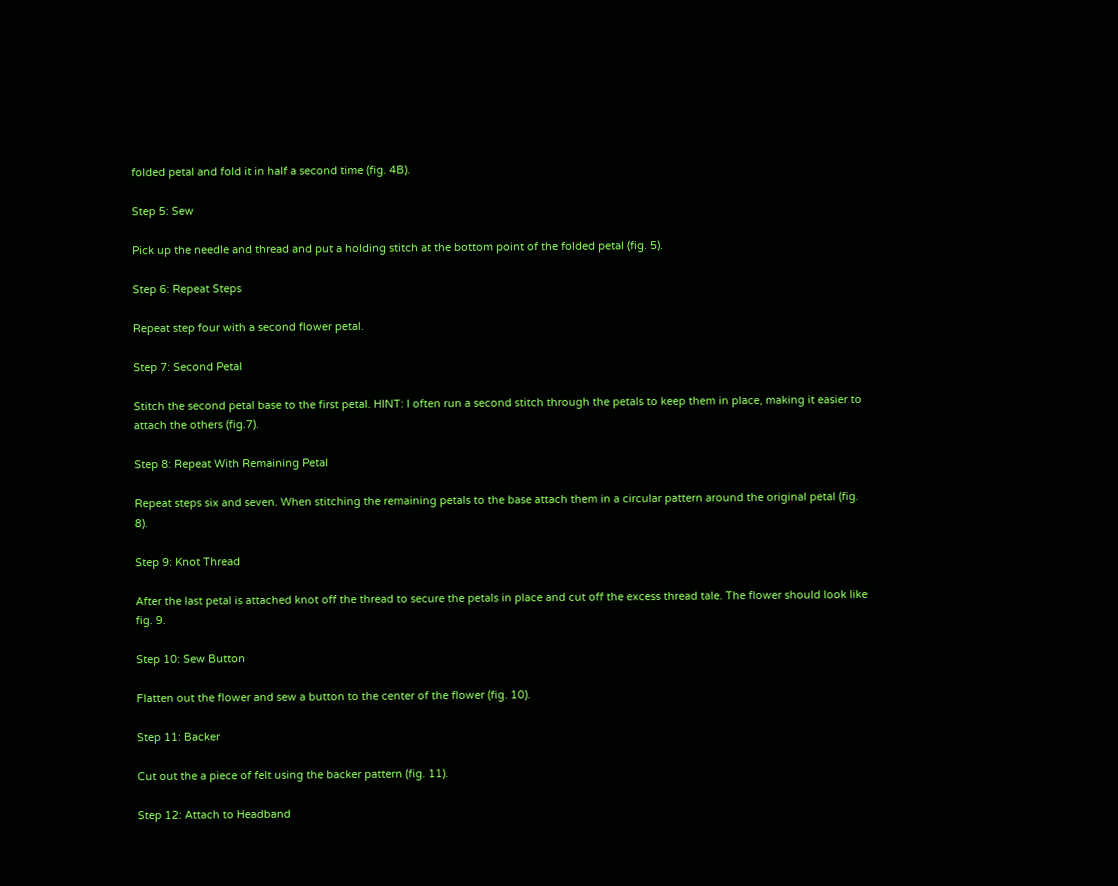folded petal and fold it in half a second time (fig. 4B).

Step 5: Sew

Pick up the needle and thread and put a holding stitch at the bottom point of the folded petal (fig. 5).

Step 6: Repeat Steps

Repeat step four with a second flower petal.

Step 7: Second Petal

Stitch the second petal base to the first petal. HINT: I often run a second stitch through the petals to keep them in place, making it easier to attach the others (fig.7).

Step 8: Repeat With Remaining Petal

Repeat steps six and seven. When stitching the remaining petals to the base attach them in a circular pattern around the original petal (fig. 8).

Step 9: Knot Thread

After the last petal is attached knot off the thread to secure the petals in place and cut off the excess thread tale. The flower should look like fig. 9.

Step 10: Sew Button

Flatten out the flower and sew a button to the center of the flower (fig. 10).

Step 11: Backer

Cut out the a piece of felt using the backer pattern (fig. 11).

Step 12: Attach to Headband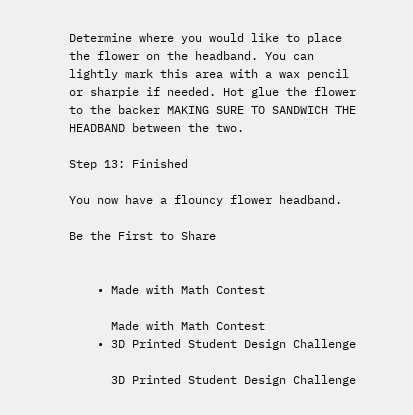Determine where you would like to place the flower on the headband. You can lightly mark this area with a wax pencil or sharpie if needed. Hot glue the flower to the backer MAKING SURE TO SANDWICH THE HEADBAND between the two.

Step 13: Finished

You now have a flouncy flower headband.

Be the First to Share


    • Made with Math Contest

      Made with Math Contest
    • 3D Printed Student Design Challenge

      3D Printed Student Design Challenge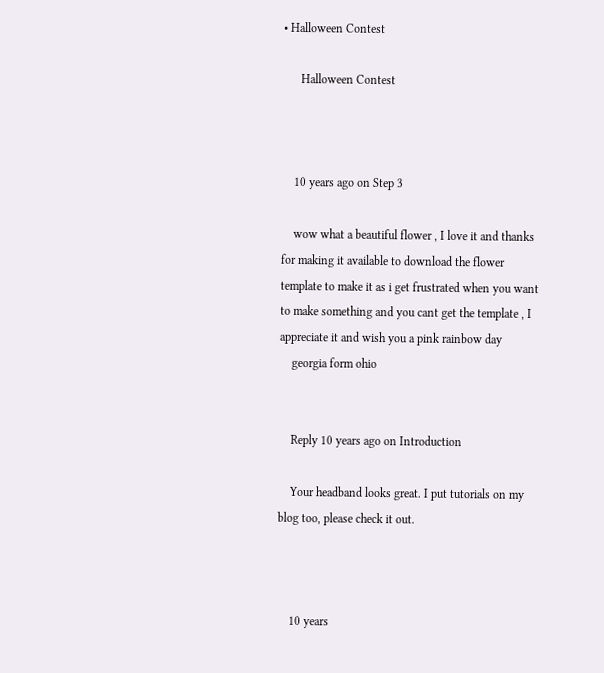• Halloween Contest

      Halloween Contest



    10 years ago on Step 3

    wow what a beautiful flower , I love it and thanks for making it available to download the flower template to make it as i get frustrated when you want to make something and you cant get the template , I appreciate it and wish you a pink rainbow day
    georgia form ohio


    Reply 10 years ago on Introduction

    Your headband looks great. I put tutorials on my blog too, please check it out.



    10 years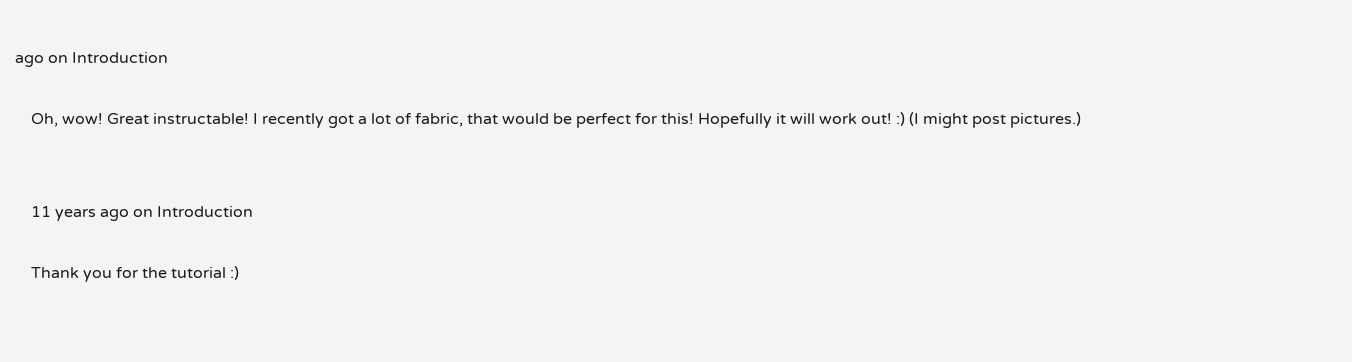ago on Introduction

    Oh, wow! Great instructable! I recently got a lot of fabric, that would be perfect for this! Hopefully it will work out! :) (I might post pictures.)


    11 years ago on Introduction

    Thank you for the tutorial :)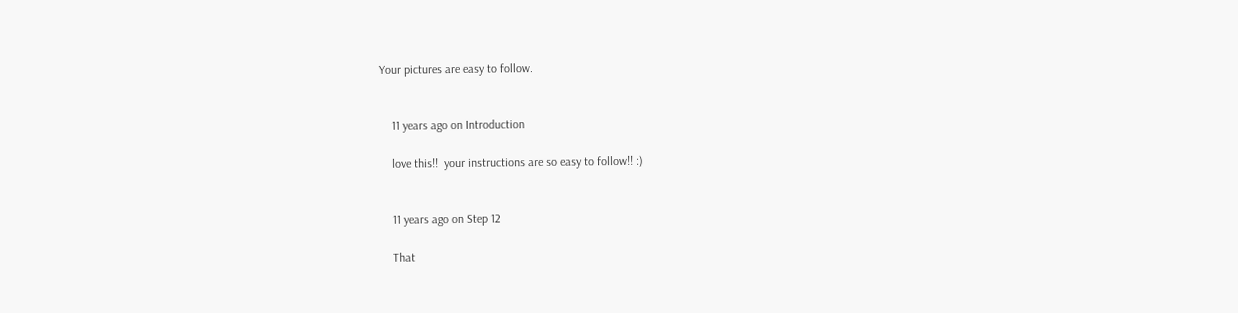Your pictures are easy to follow.


    11 years ago on Introduction

    love this!!  your instructions are so easy to follow!! :)


    11 years ago on Step 12

    That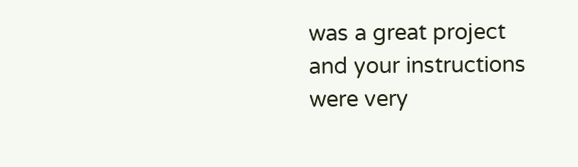was a great project and your instructions were very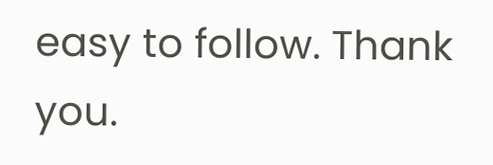easy to follow. Thank you.